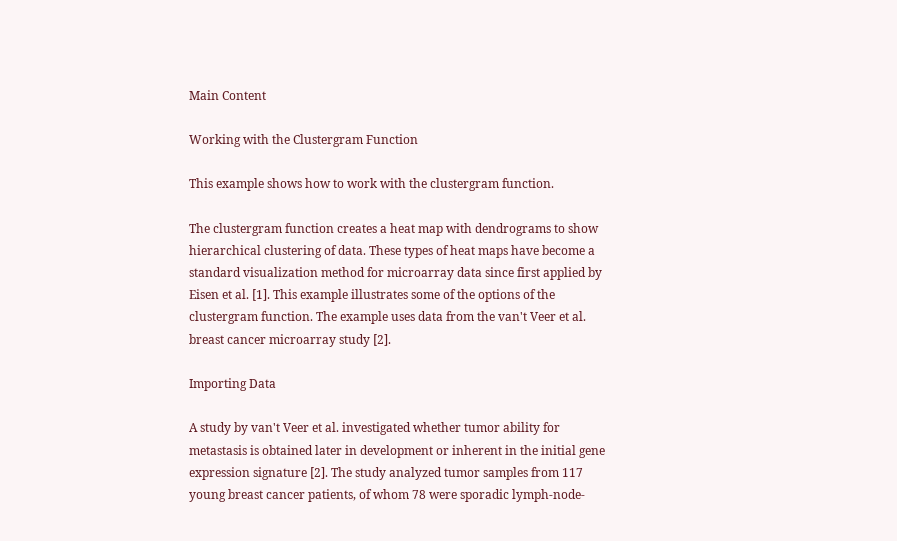Main Content

Working with the Clustergram Function

This example shows how to work with the clustergram function.

The clustergram function creates a heat map with dendrograms to show hierarchical clustering of data. These types of heat maps have become a standard visualization method for microarray data since first applied by Eisen et al. [1]. This example illustrates some of the options of the clustergram function. The example uses data from the van't Veer et al. breast cancer microarray study [2].

Importing Data

A study by van't Veer et al. investigated whether tumor ability for metastasis is obtained later in development or inherent in the initial gene expression signature [2]. The study analyzed tumor samples from 117 young breast cancer patients, of whom 78 were sporadic lymph-node-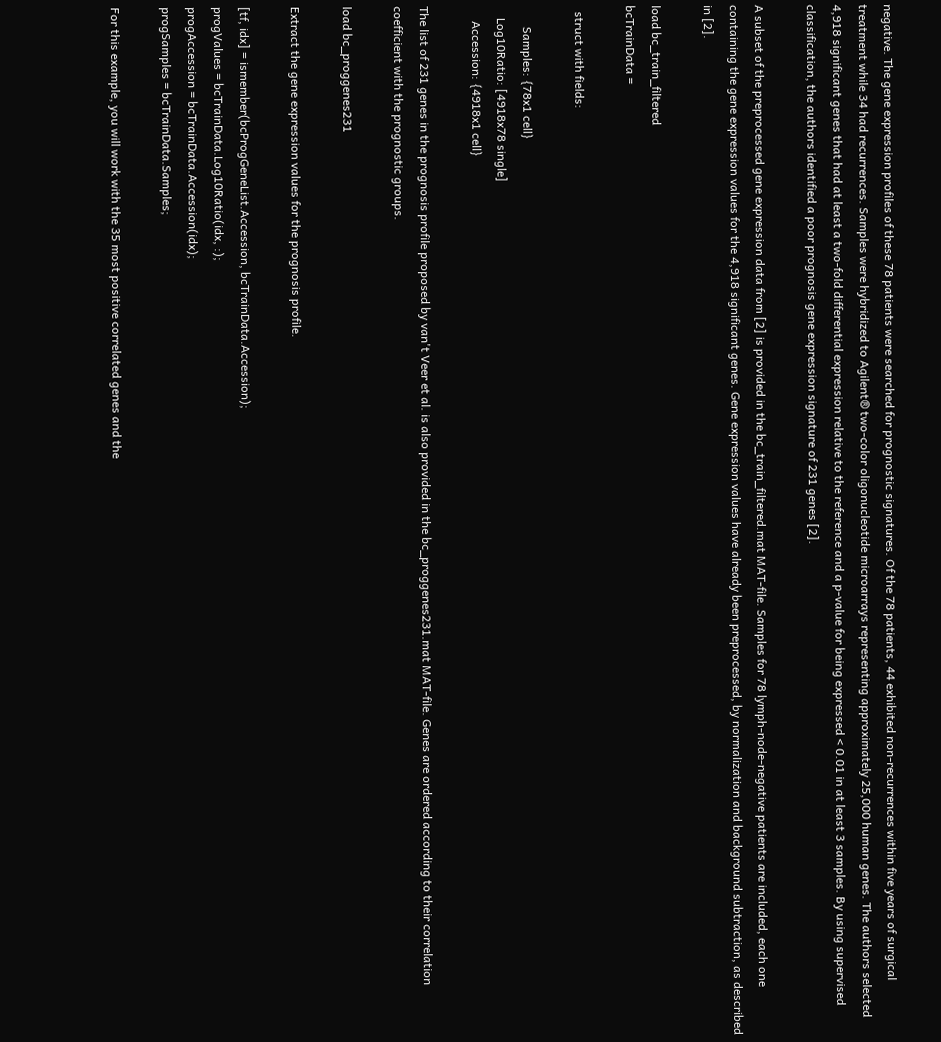negative. The gene expression profiles of these 78 patients were searched for prognostic signatures. Of the 78 patients, 44 exhibited non-recurrences within five years of surgical treatment while 34 had recurrences. Samples were hybridized to Agilent® two-color oligonucleotide microarrays representing approximately 25,000 human genes. The authors selected 4,918 significant genes that had at least a two-fold differential expression relative to the reference and a p-value for being expressed < 0.01 in at least 3 samples. By using supervised classification, the authors identified a poor prognosis gene expression signature of 231 genes [2].

A subset of the preprocessed gene expression data from [2] is provided in the bc_train_filtered.mat MAT-file. Samples for 78 lymph-node-negative patients are included, each one containing the gene expression values for the 4,918 significant genes. Gene expression values have already been preprocessed, by normalization and background subtraction, as described in [2].

load bc_train_filtered
bcTrainData =

  struct with fields:

       Samples: {78x1 cell}
    Log10Ratio: [4918x78 single]
     Accession: {4918x1 cell}

The list of 231 genes in the prognosis profile proposed by van't Veer et al. is also provided in the bc_proggenes231.mat MAT-file. Genes are ordered according to their correlation coefficient with the prognostic groups.

load bc_proggenes231

Extract the gene expression values for the prognosis profile.

[tf, idx] = ismember(bcProgGeneList.Accession, bcTrainData.Accession);
progValues = bcTrainData.Log10Ratio(idx, :);
progAccession = bcTrainData.Accession(idx);
progSamples = bcTrainData.Samples;

For this example, you will work with the 35 most positive correlated genes and the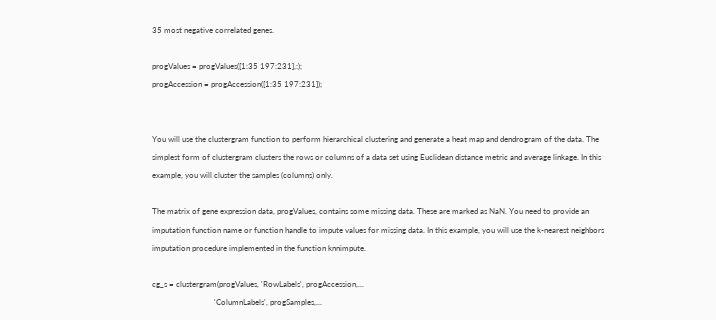35 most negative correlated genes.

progValues = progValues([1:35 197:231],:);
progAccession = progAccession([1:35 197:231]);


You will use the clustergram function to perform hierarchical clustering and generate a heat map and dendrogram of the data. The simplest form of clustergram clusters the rows or columns of a data set using Euclidean distance metric and average linkage. In this example, you will cluster the samples (columns) only.

The matrix of gene expression data, progValues, contains some missing data. These are marked as NaN. You need to provide an imputation function name or function handle to impute values for missing data. In this example, you will use the k-nearest neighbors imputation procedure implemented in the function knnimpute.

cg_s = clustergram(progValues, 'RowLabels', progAccession,...
                               'ColumnLabels', progSamples,...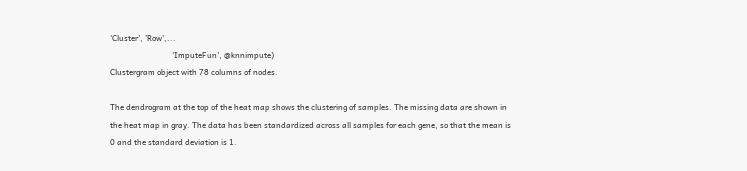'Cluster', 'Row',...
                               'ImputeFun', @knnimpute)
Clustergram object with 78 columns of nodes.

The dendrogram at the top of the heat map shows the clustering of samples. The missing data are shown in the heat map in gray. The data has been standardized across all samples for each gene, so that the mean is 0 and the standard deviation is 1.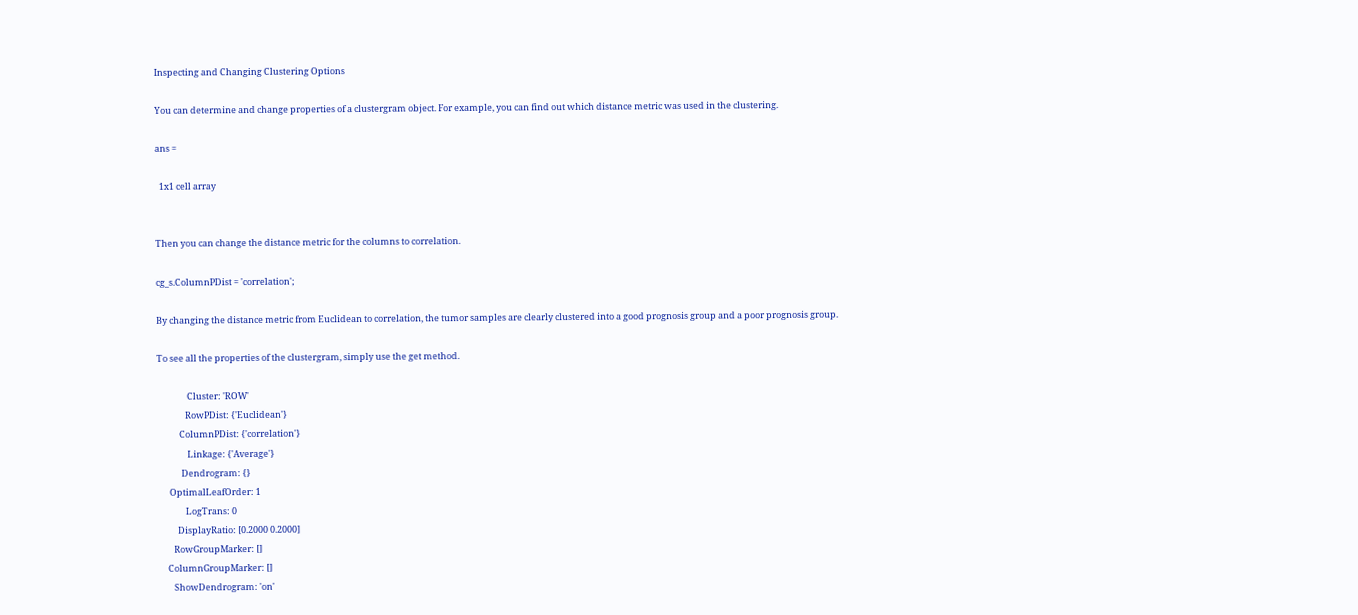Inspecting and Changing Clustering Options

You can determine and change properties of a clustergram object. For example, you can find out which distance metric was used in the clustering.

ans =

  1x1 cell array


Then you can change the distance metric for the columns to correlation.

cg_s.ColumnPDist = 'correlation';

By changing the distance metric from Euclidean to correlation, the tumor samples are clearly clustered into a good prognosis group and a poor prognosis group.

To see all the properties of the clustergram, simply use the get method.

               Cluster: 'ROW'
              RowPDist: {'Euclidean'}
           ColumnPDist: {'correlation'}
               Linkage: {'Average'}
            Dendrogram: {}
      OptimalLeafOrder: 1
              LogTrans: 0
          DisplayRatio: [0.2000 0.2000]
        RowGroupMarker: []
     ColumnGroupMarker: []
        ShowDendrogram: 'on'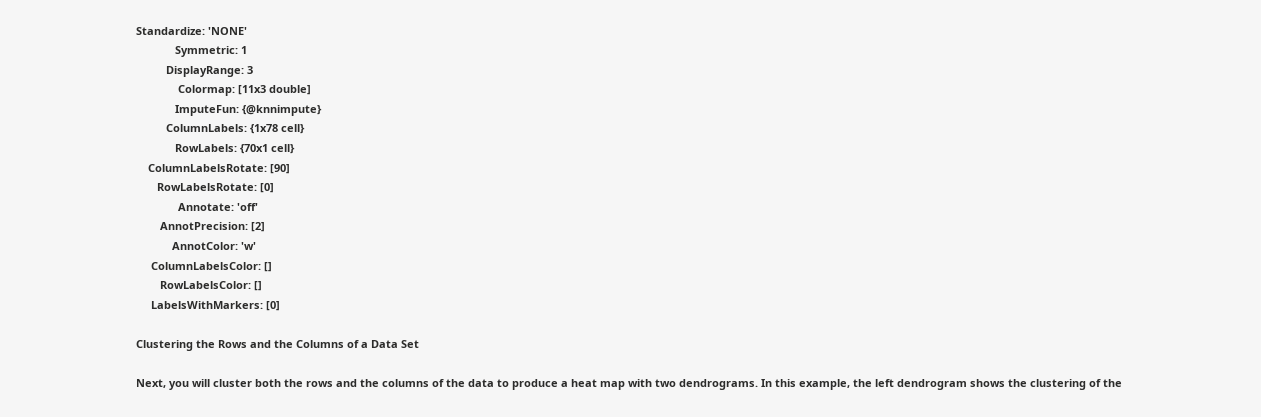Standardize: 'NONE'
             Symmetric: 1
          DisplayRange: 3
              Colormap: [11x3 double]
             ImputeFun: {@knnimpute}
          ColumnLabels: {1x78 cell}
             RowLabels: {70x1 cell}
    ColumnLabelsRotate: [90]
       RowLabelsRotate: [0]
              Annotate: 'off'
        AnnotPrecision: [2]
            AnnotColor: 'w'
     ColumnLabelsColor: []
        RowLabelsColor: []
     LabelsWithMarkers: [0]

Clustering the Rows and the Columns of a Data Set

Next, you will cluster both the rows and the columns of the data to produce a heat map with two dendrograms. In this example, the left dendrogram shows the clustering of the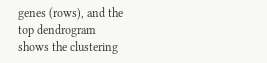genes (rows), and the top dendrogram shows the clustering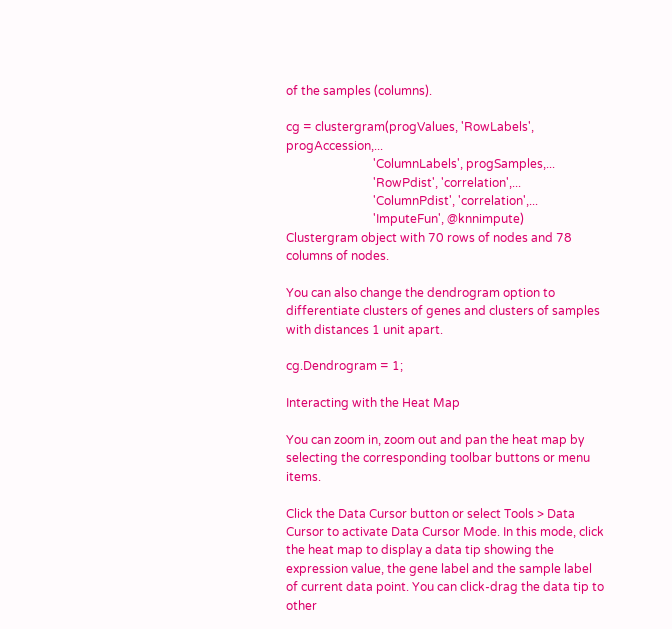of the samples (columns).

cg = clustergram(progValues, 'RowLabels', progAccession,...
                             'ColumnLabels', progSamples,...
                             'RowPdist', 'correlation',...
                             'ColumnPdist', 'correlation',...
                             'ImputeFun', @knnimpute)
Clustergram object with 70 rows of nodes and 78 columns of nodes.

You can also change the dendrogram option to differentiate clusters of genes and clusters of samples with distances 1 unit apart.

cg.Dendrogram = 1;

Interacting with the Heat Map

You can zoom in, zoom out and pan the heat map by selecting the corresponding toolbar buttons or menu items.

Click the Data Cursor button or select Tools > Data Cursor to activate Data Cursor Mode. In this mode, click the heat map to display a data tip showing the expression value, the gene label and the sample label of current data point. You can click-drag the data tip to other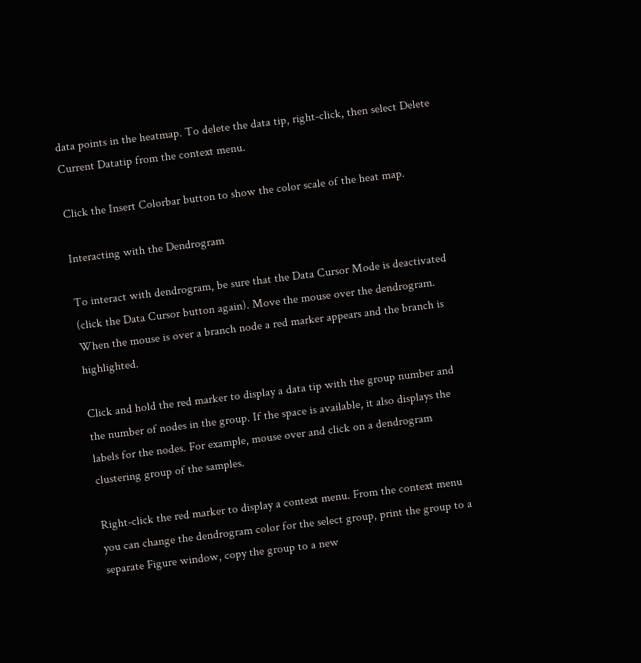data points in the heatmap. To delete the data tip, right-click, then select Delete Current Datatip from the context menu.

Click the Insert Colorbar button to show the color scale of the heat map.

Interacting with the Dendrogram

To interact with dendrogram, be sure that the Data Cursor Mode is deactivated (click the Data Cursor button again). Move the mouse over the dendrogram. When the mouse is over a branch node a red marker appears and the branch is highlighted.

Click and hold the red marker to display a data tip with the group number and the number of nodes in the group. If the space is available, it also displays the labels for the nodes. For example, mouse over and click on a dendrogram clustering group of the samples.

Right-click the red marker to display a context menu. From the context menu you can change the dendrogram color for the select group, print the group to a separate Figure window, copy the group to a new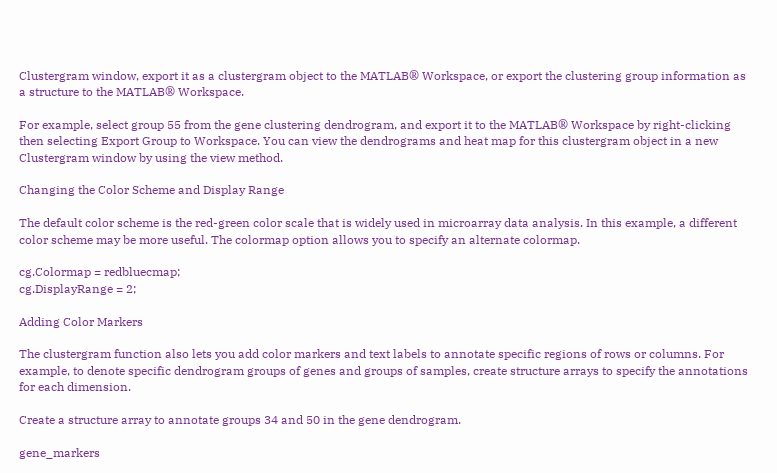Clustergram window, export it as a clustergram object to the MATLAB® Workspace, or export the clustering group information as a structure to the MATLAB® Workspace.

For example, select group 55 from the gene clustering dendrogram, and export it to the MATLAB® Workspace by right-clicking then selecting Export Group to Workspace. You can view the dendrograms and heat map for this clustergram object in a new Clustergram window by using the view method.

Changing the Color Scheme and Display Range

The default color scheme is the red-green color scale that is widely used in microarray data analysis. In this example, a different color scheme may be more useful. The colormap option allows you to specify an alternate colormap.

cg.Colormap = redbluecmap;
cg.DisplayRange = 2;

Adding Color Markers

The clustergram function also lets you add color markers and text labels to annotate specific regions of rows or columns. For example, to denote specific dendrogram groups of genes and groups of samples, create structure arrays to specify the annotations for each dimension.

Create a structure array to annotate groups 34 and 50 in the gene dendrogram.

gene_markers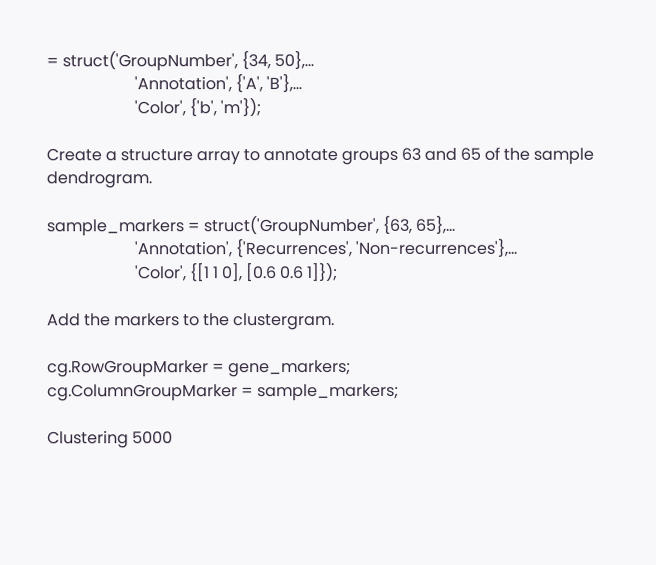= struct('GroupNumber', {34, 50},...
                      'Annotation', {'A', 'B'},...
                      'Color', {'b', 'm'});

Create a structure array to annotate groups 63 and 65 of the sample dendrogram.

sample_markers = struct('GroupNumber', {63, 65},...
                      'Annotation', {'Recurrences', 'Non-recurrences'},...
                      'Color', {[1 1 0], [0.6 0.6 1]});

Add the markers to the clustergram.

cg.RowGroupMarker = gene_markers;
cg.ColumnGroupMarker = sample_markers;

Clustering 5000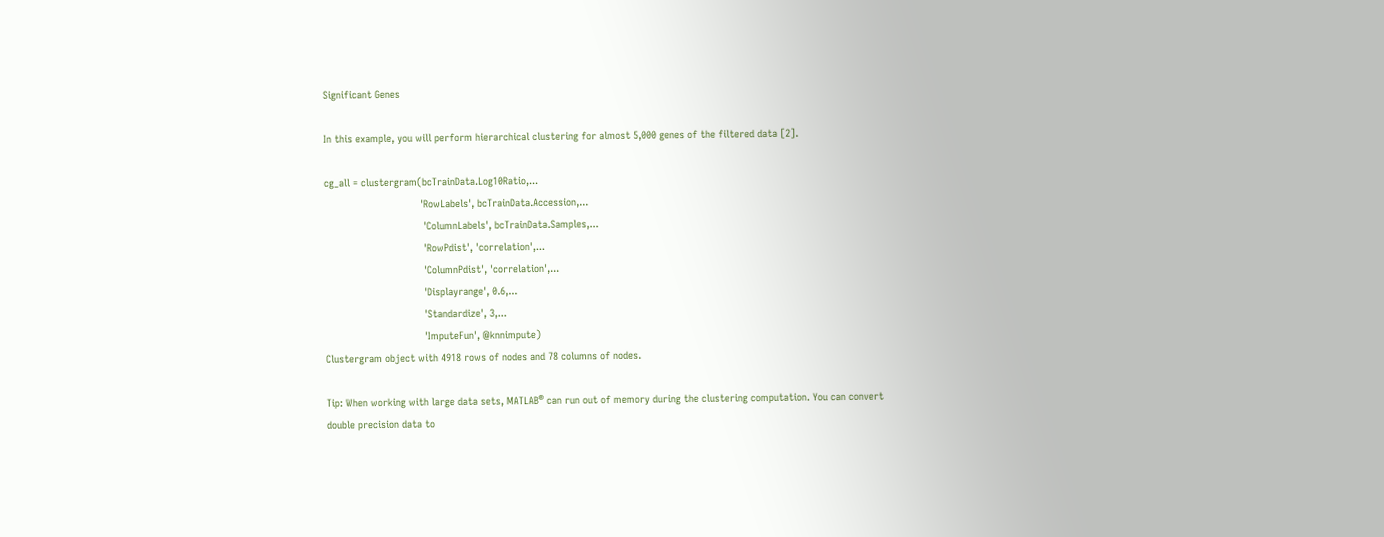Significant Genes

In this example, you will perform hierarchical clustering for almost 5,000 genes of the filtered data [2].

cg_all = clustergram(bcTrainData.Log10Ratio,...
                                'RowLabels', bcTrainData.Accession,...
                                 'ColumnLabels', bcTrainData.Samples,...
                                 'RowPdist', 'correlation',...
                                 'ColumnPdist', 'correlation',...
                                 'Displayrange', 0.6,...
                                 'Standardize', 3,...
                                 'ImputeFun', @knnimpute)
Clustergram object with 4918 rows of nodes and 78 columns of nodes.

Tip: When working with large data sets, MATLAB® can run out of memory during the clustering computation. You can convert double precision data to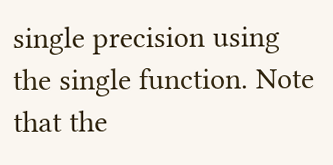single precision using the single function. Note that the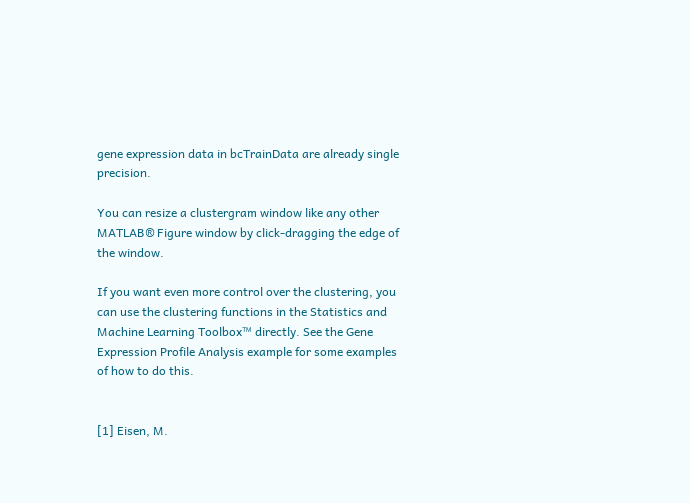gene expression data in bcTrainData are already single precision.

You can resize a clustergram window like any other MATLAB® Figure window by click-dragging the edge of the window.

If you want even more control over the clustering, you can use the clustering functions in the Statistics and Machine Learning Toolbox™ directly. See the Gene Expression Profile Analysis example for some examples of how to do this.


[1] Eisen, M.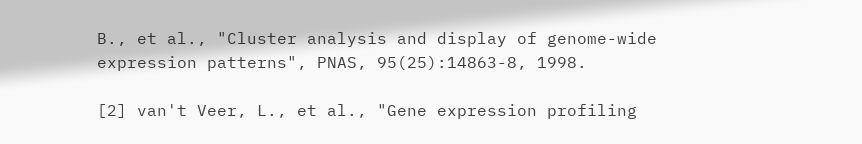B., et al., "Cluster analysis and display of genome-wide expression patterns", PNAS, 95(25):14863-8, 1998.

[2] van't Veer, L., et al., "Gene expression profiling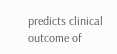predicts clinical outcome of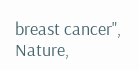breast cancer", Nature,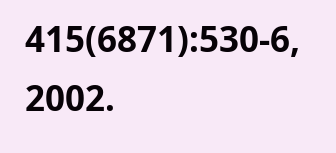415(6871):530-6, 2002.